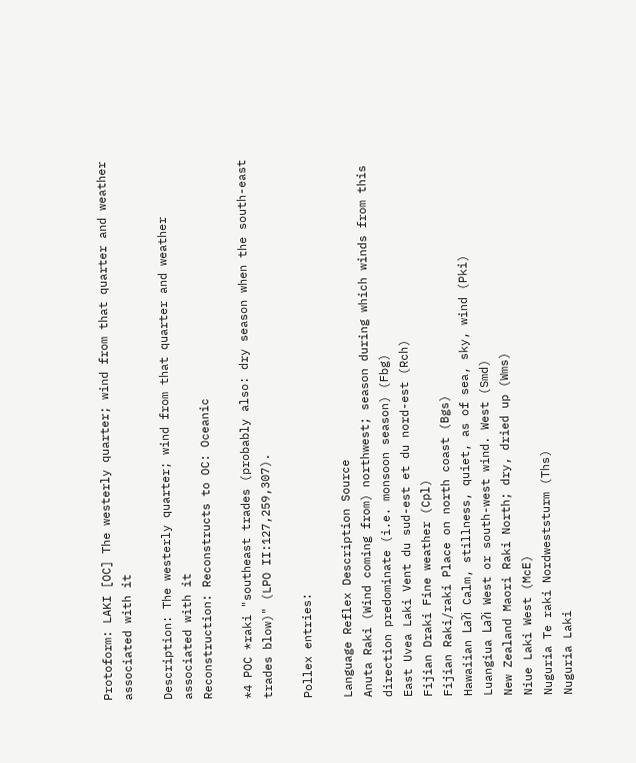Protoform: LAKI [OC] The westerly quarter; wind from that quarter and weather associated with it

Description: The westerly quarter; wind from that quarter and weather associated with it
Reconstruction: Reconstructs to OC: Oceanic

*4 POC *raki "southeast trades (probably also: dry season when the south-east trades blow)" (LPO II:127,259,307).

Pollex entries:

Language Reflex Description Source
Anuta Raki (Wind coming from) northwest; season during which winds from this direction predominate (i.e. monsoon season) (Fbg)
East Uvea Laki Vent du sud-est et du nord-est (Rch)
Fijian Draki Fine weather (Cpl)
Fijian Raki/raki Place on north coast (Bgs)
Hawaiian Laʔi Calm, stillness, quiet, as of sea, sky, wind (Pki)
Luangiua Laʔi West or south-west wind. West (Smd)
New Zealand Maori Raki North; dry, dried up (Wms)
Niue Laki West (McE)
Nuguria Te raki Nordweststurm (Ths)
Nuguria Laki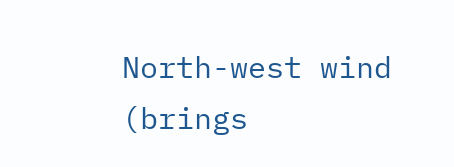North-west wind (brings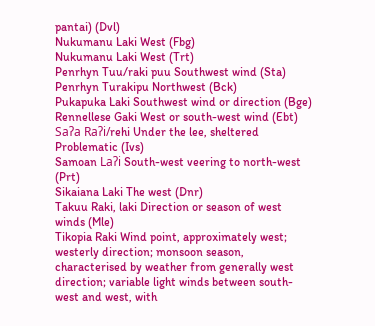pantai) (Dvl)
Nukumanu Laki West (Fbg)
Nukumanu Laki West (Trt)
Penrhyn Tuu/raki puu Southwest wind (Sta)
Penrhyn Turakipu Northwest (Bck)
Pukapuka Laki Southwest wind or direction (Bge)
Rennellese Gaki West or south-west wind (Ebt)
Saʔa Raʔi/rehi Under the lee, sheltered Problematic (Ivs)
Samoan Laʔi South-west veering to north-west (Prt)
Sikaiana Laki The west (Dnr)
Takuu Raki, laki Direction or season of west winds (Mle)
Tikopia Raki Wind point, approximately west; westerly direction; monsoon season, characterised by weather from generally west direction; variable light winds between south-west and west, with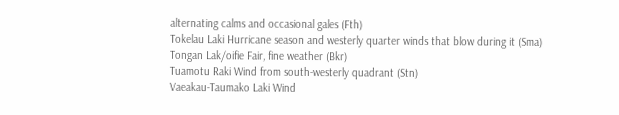alternating calms and occasional gales (Fth)
Tokelau Laki Hurricane season and westerly quarter winds that blow during it (Sma)
Tongan Lak/oifie Fair, fine weather (Bkr)
Tuamotu Raki Wind from south-westerly quadrant (Stn)
Vaeakau-Taumako Laki Wind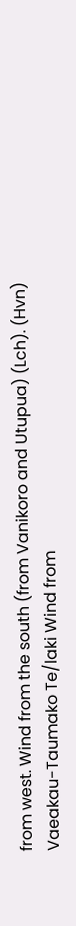from west. Wind from the south (from Vanikoro and Utupua) (Lch). (Hvn)
Vaeakau-Taumako Te/laki Wind from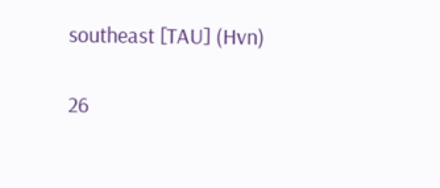southeast [TAU] (Hvn)

26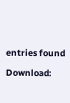entries found

Download: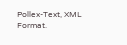Pollex-Text, XML Format.